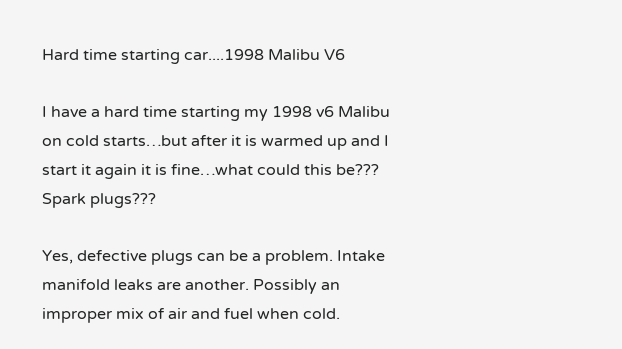Hard time starting car....1998 Malibu V6

I have a hard time starting my 1998 v6 Malibu on cold starts…but after it is warmed up and I start it again it is fine…what could this be??? Spark plugs???

Yes, defective plugs can be a problem. Intake manifold leaks are another. Possibly an improper mix of air and fuel when cold.